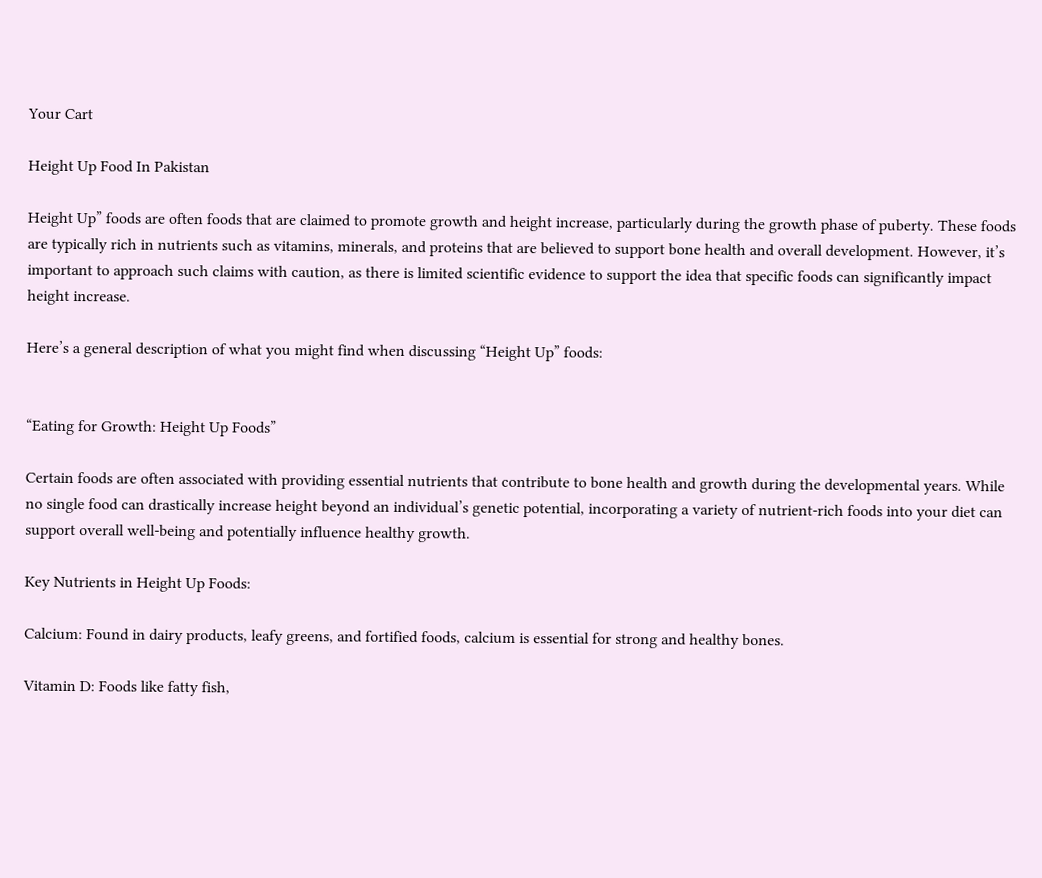Your Cart

Height Up Food In Pakistan

Height Up” foods are often foods that are claimed to promote growth and height increase, particularly during the growth phase of puberty. These foods are typically rich in nutrients such as vitamins, minerals, and proteins that are believed to support bone health and overall development. However, it’s important to approach such claims with caution, as there is limited scientific evidence to support the idea that specific foods can significantly impact height increase.

Here’s a general description of what you might find when discussing “Height Up” foods:


“Eating for Growth: Height Up Foods”

Certain foods are often associated with providing essential nutrients that contribute to bone health and growth during the developmental years. While no single food can drastically increase height beyond an individual’s genetic potential, incorporating a variety of nutrient-rich foods into your diet can support overall well-being and potentially influence healthy growth.

Key Nutrients in Height Up Foods:

Calcium: Found in dairy products, leafy greens, and fortified foods, calcium is essential for strong and healthy bones.

Vitamin D: Foods like fatty fish,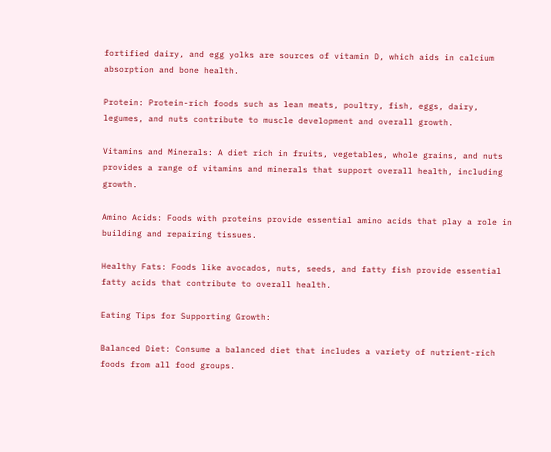fortified dairy, and egg yolks are sources of vitamin D, which aids in calcium absorption and bone health.

Protein: Protein-rich foods such as lean meats, poultry, fish, eggs, dairy, legumes, and nuts contribute to muscle development and overall growth.

Vitamins and Minerals: A diet rich in fruits, vegetables, whole grains, and nuts provides a range of vitamins and minerals that support overall health, including growth.

Amino Acids: Foods with proteins provide essential amino acids that play a role in building and repairing tissues.

Healthy Fats: Foods like avocados, nuts, seeds, and fatty fish provide essential fatty acids that contribute to overall health.

Eating Tips for Supporting Growth:

Balanced Diet: Consume a balanced diet that includes a variety of nutrient-rich foods from all food groups.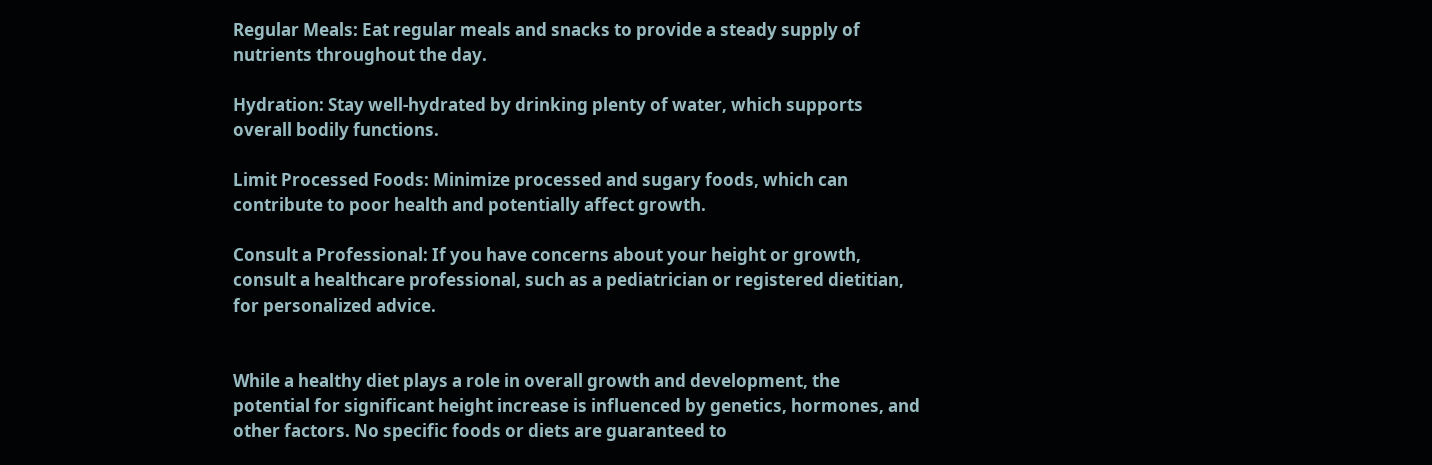Regular Meals: Eat regular meals and snacks to provide a steady supply of nutrients throughout the day.

Hydration: Stay well-hydrated by drinking plenty of water, which supports overall bodily functions.

Limit Processed Foods: Minimize processed and sugary foods, which can contribute to poor health and potentially affect growth.

Consult a Professional: If you have concerns about your height or growth, consult a healthcare professional, such as a pediatrician or registered dietitian, for personalized advice.


While a healthy diet plays a role in overall growth and development, the potential for significant height increase is influenced by genetics, hormones, and other factors. No specific foods or diets are guaranteed to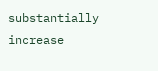substantially increase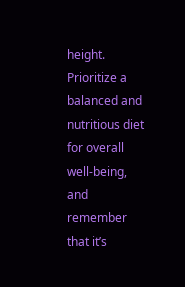height. Prioritize a balanced and nutritious diet for overall well-being, and remember that it’s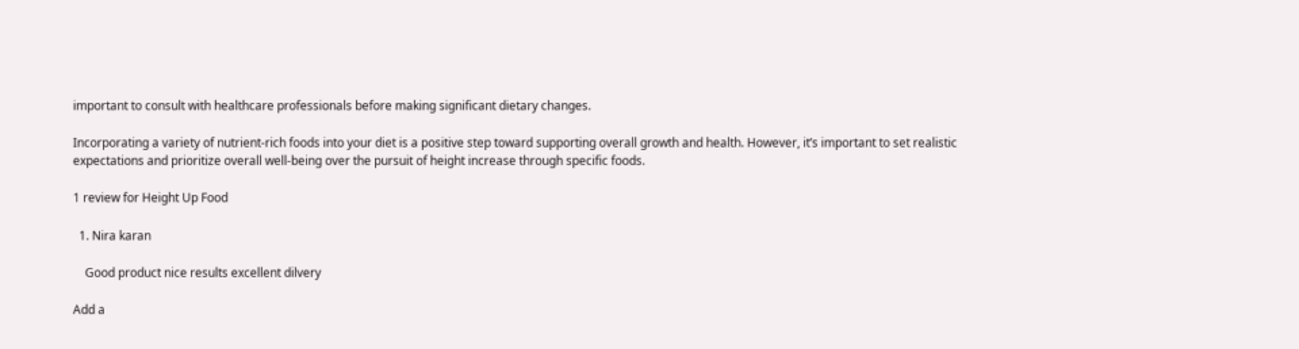important to consult with healthcare professionals before making significant dietary changes.

Incorporating a variety of nutrient-rich foods into your diet is a positive step toward supporting overall growth and health. However, it’s important to set realistic expectations and prioritize overall well-being over the pursuit of height increase through specific foods.

1 review for Height Up Food

  1. Nira karan

    Good product nice results excellent dilvery

Add a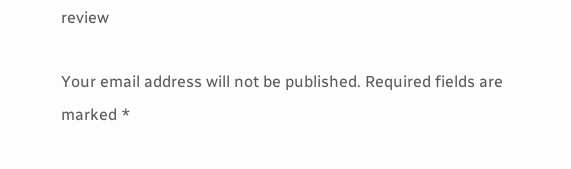review

Your email address will not be published. Required fields are marked *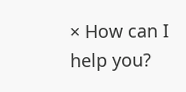× How can I help you?